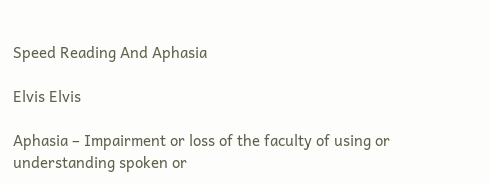Speed Reading And Aphasia

Elvis Elvis

Aphasia – Impairment or loss of the faculty of using or understanding spoken or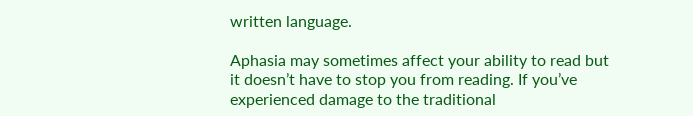written language.

Aphasia may sometimes affect your ability to read but it doesn’t have to stop you from reading. If you’ve experienced damage to the traditional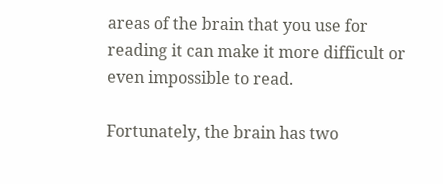areas of the brain that you use for reading it can make it more difficult or even impossible to read.

Fortunately, the brain has two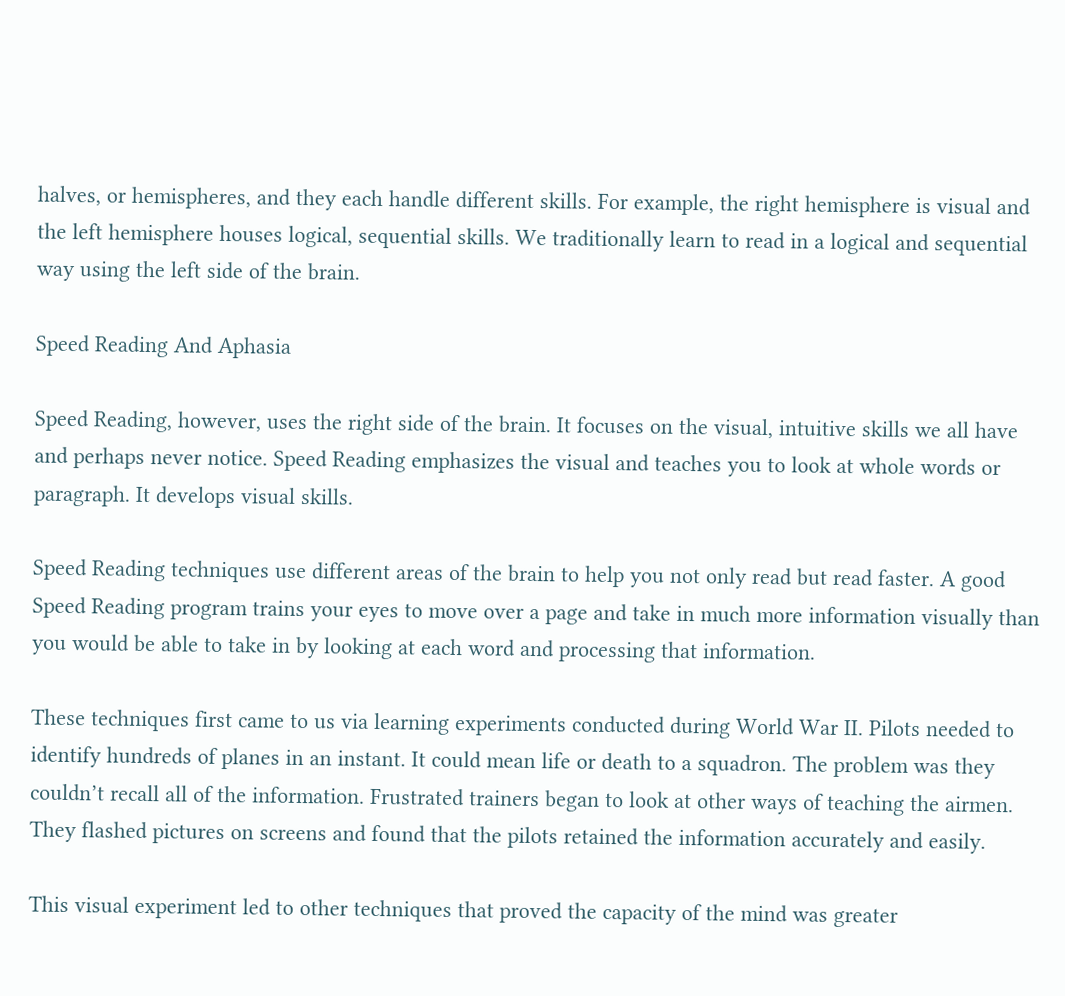halves, or hemispheres, and they each handle different skills. For example, the right hemisphere is visual and the left hemisphere houses logical, sequential skills. We traditionally learn to read in a logical and sequential way using the left side of the brain.

Speed Reading And Aphasia

Speed Reading, however, uses the right side of the brain. It focuses on the visual, intuitive skills we all have and perhaps never notice. Speed Reading emphasizes the visual and teaches you to look at whole words or paragraph. It develops visual skills.

Speed Reading techniques use different areas of the brain to help you not only read but read faster. A good Speed Reading program trains your eyes to move over a page and take in much more information visually than you would be able to take in by looking at each word and processing that information.

These techniques first came to us via learning experiments conducted during World War II. Pilots needed to identify hundreds of planes in an instant. It could mean life or death to a squadron. The problem was they couldn’t recall all of the information. Frustrated trainers began to look at other ways of teaching the airmen. They flashed pictures on screens and found that the pilots retained the information accurately and easily.

This visual experiment led to other techniques that proved the capacity of the mind was greater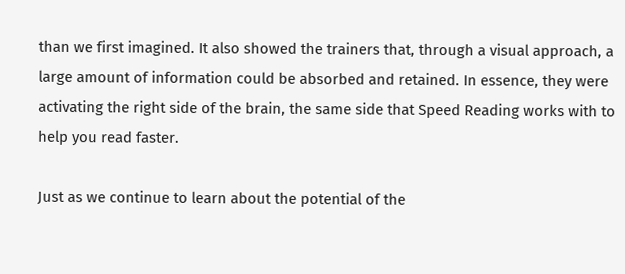than we first imagined. It also showed the trainers that, through a visual approach, a large amount of information could be absorbed and retained. In essence, they were activating the right side of the brain, the same side that Speed Reading works with to help you read faster.

Just as we continue to learn about the potential of the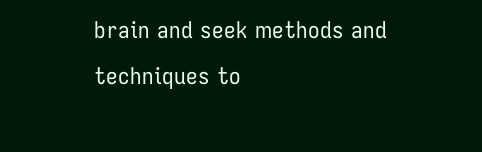brain and seek methods and techniques to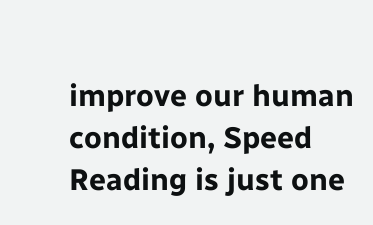improve our human condition, Speed Reading is just one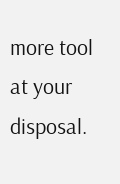more tool at your disposal.